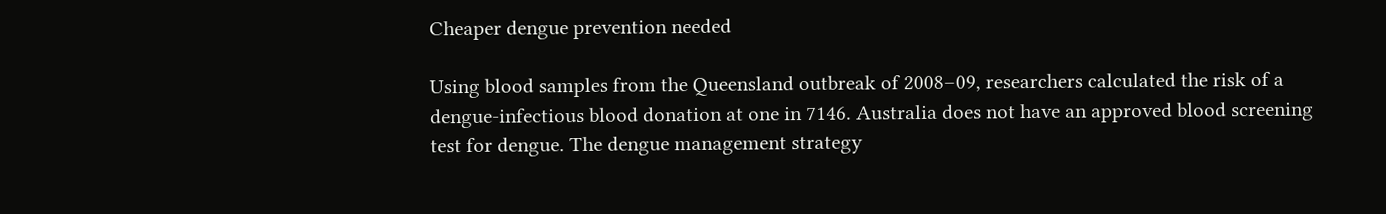Cheaper dengue prevention needed

Using blood samples from the Queensland outbreak of 2008–09, researchers calculated the risk of a dengue-infectious blood donation at one in 7146. Australia does not have an approved blood screening test for dengue. The dengue management strategy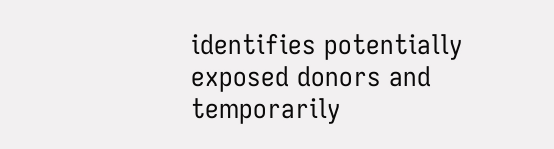identifies potentially exposed donors and temporarily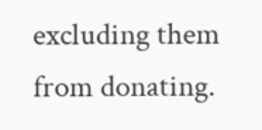excluding them from donating.